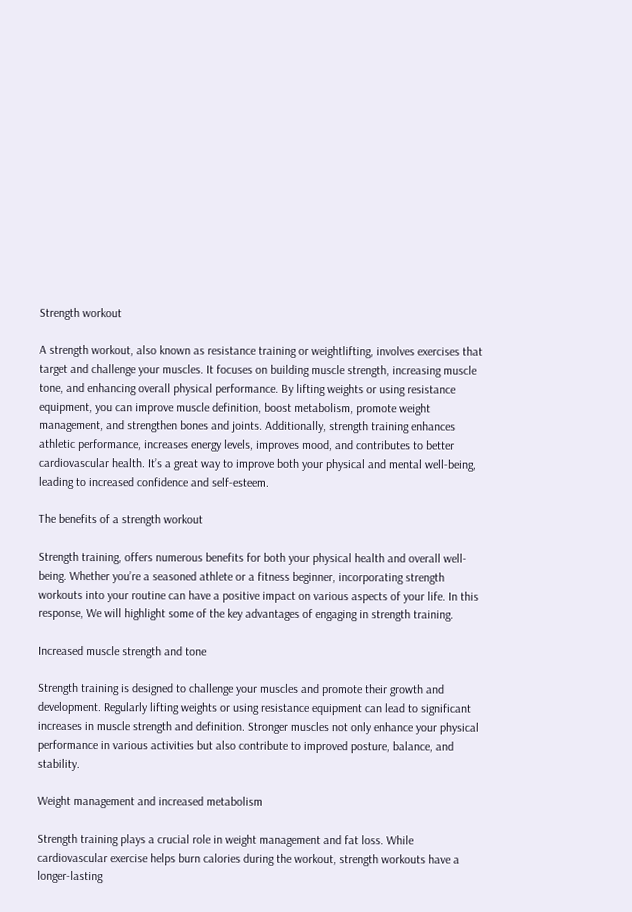Strength workout

A strength workout, also known as resistance training or weightlifting, involves exercises that target and challenge your muscles. It focuses on building muscle strength, increasing muscle tone, and enhancing overall physical performance. By lifting weights or using resistance equipment, you can improve muscle definition, boost metabolism, promote weight management, and strengthen bones and joints. Additionally, strength training enhances athletic performance, increases energy levels, improves mood, and contributes to better cardiovascular health. It’s a great way to improve both your physical and mental well-being, leading to increased confidence and self-esteem.

The benefits of a strength workout

Strength training, offers numerous benefits for both your physical health and overall well-being. Whether you’re a seasoned athlete or a fitness beginner, incorporating strength workouts into your routine can have a positive impact on various aspects of your life. In this response, We will highlight some of the key advantages of engaging in strength training.

Increased muscle strength and tone

Strength training is designed to challenge your muscles and promote their growth and development. Regularly lifting weights or using resistance equipment can lead to significant increases in muscle strength and definition. Stronger muscles not only enhance your physical performance in various activities but also contribute to improved posture, balance, and stability.

Weight management and increased metabolism

Strength training plays a crucial role in weight management and fat loss. While cardiovascular exercise helps burn calories during the workout, strength workouts have a longer-lasting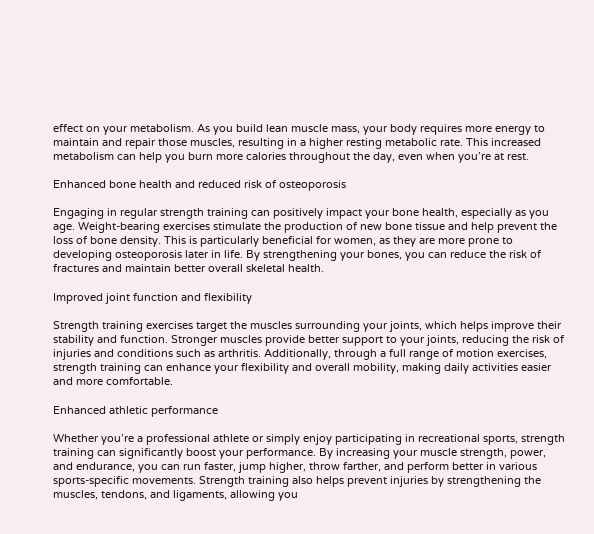effect on your metabolism. As you build lean muscle mass, your body requires more energy to maintain and repair those muscles, resulting in a higher resting metabolic rate. This increased metabolism can help you burn more calories throughout the day, even when you’re at rest.

Enhanced bone health and reduced risk of osteoporosis

Engaging in regular strength training can positively impact your bone health, especially as you age. Weight-bearing exercises stimulate the production of new bone tissue and help prevent the loss of bone density. This is particularly beneficial for women, as they are more prone to developing osteoporosis later in life. By strengthening your bones, you can reduce the risk of fractures and maintain better overall skeletal health.

Improved joint function and flexibility

Strength training exercises target the muscles surrounding your joints, which helps improve their stability and function. Stronger muscles provide better support to your joints, reducing the risk of injuries and conditions such as arthritis. Additionally, through a full range of motion exercises, strength training can enhance your flexibility and overall mobility, making daily activities easier and more comfortable.

Enhanced athletic performance

Whether you’re a professional athlete or simply enjoy participating in recreational sports, strength training can significantly boost your performance. By increasing your muscle strength, power, and endurance, you can run faster, jump higher, throw farther, and perform better in various sports-specific movements. Strength training also helps prevent injuries by strengthening the muscles, tendons, and ligaments, allowing you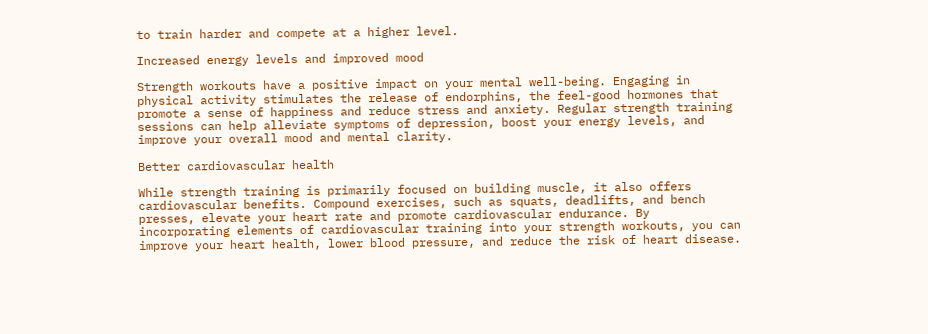to train harder and compete at a higher level.

Increased energy levels and improved mood

Strength workouts have a positive impact on your mental well-being. Engaging in physical activity stimulates the release of endorphins, the feel-good hormones that promote a sense of happiness and reduce stress and anxiety. Regular strength training sessions can help alleviate symptoms of depression, boost your energy levels, and improve your overall mood and mental clarity.

Better cardiovascular health

While strength training is primarily focused on building muscle, it also offers cardiovascular benefits. Compound exercises, such as squats, deadlifts, and bench presses, elevate your heart rate and promote cardiovascular endurance. By incorporating elements of cardiovascular training into your strength workouts, you can improve your heart health, lower blood pressure, and reduce the risk of heart disease.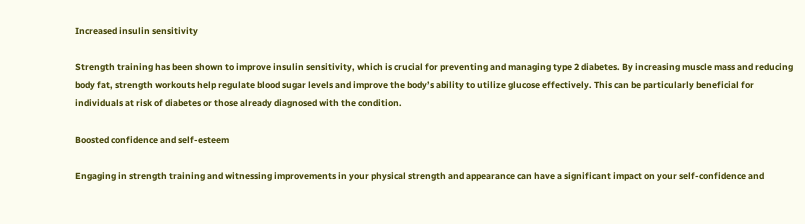Increased insulin sensitivity

Strength training has been shown to improve insulin sensitivity, which is crucial for preventing and managing type 2 diabetes. By increasing muscle mass and reducing body fat, strength workouts help regulate blood sugar levels and improve the body’s ability to utilize glucose effectively. This can be particularly beneficial for individuals at risk of diabetes or those already diagnosed with the condition.

Boosted confidence and self-esteem

Engaging in strength training and witnessing improvements in your physical strength and appearance can have a significant impact on your self-confidence and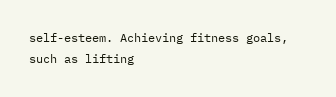self-esteem. Achieving fitness goals, such as lifting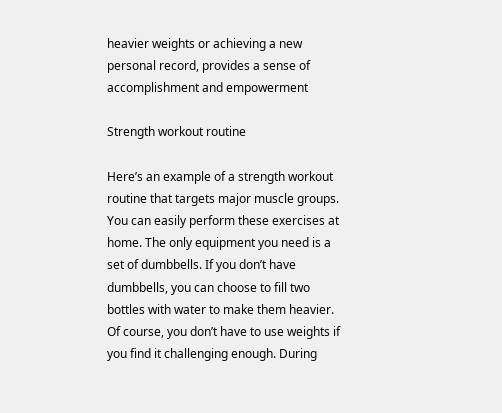heavier weights or achieving a new personal record, provides a sense of accomplishment and empowerment

Strength workout routine

Here’s an example of a strength workout routine that targets major muscle groups. You can easily perform these exercises at home. The only equipment you need is a set of dumbbells. If you don’t have dumbbells, you can choose to fill two bottles with water to make them heavier. Of course, you don’t have to use weights if you find it challenging enough. During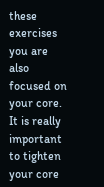these exercises you are also focused on your core. It is really important to tighten your core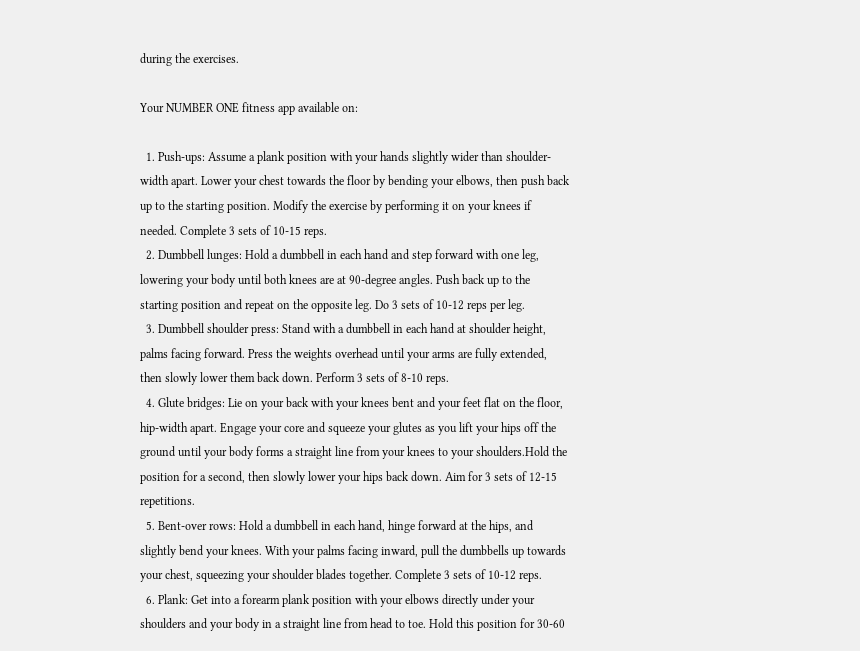during the exercises.

Your NUMBER ONE fitness app available on:

  1. Push-ups: Assume a plank position with your hands slightly wider than shoulder-width apart. Lower your chest towards the floor by bending your elbows, then push back up to the starting position. Modify the exercise by performing it on your knees if needed. Complete 3 sets of 10-15 reps.
  2. Dumbbell lunges: Hold a dumbbell in each hand and step forward with one leg, lowering your body until both knees are at 90-degree angles. Push back up to the starting position and repeat on the opposite leg. Do 3 sets of 10-12 reps per leg.
  3. Dumbbell shoulder press: Stand with a dumbbell in each hand at shoulder height, palms facing forward. Press the weights overhead until your arms are fully extended, then slowly lower them back down. Perform 3 sets of 8-10 reps.
  4. Glute bridges: Lie on your back with your knees bent and your feet flat on the floor, hip-width apart. Engage your core and squeeze your glutes as you lift your hips off the ground until your body forms a straight line from your knees to your shoulders.Hold the position for a second, then slowly lower your hips back down. Aim for 3 sets of 12-15 repetitions.
  5. Bent-over rows: Hold a dumbbell in each hand, hinge forward at the hips, and slightly bend your knees. With your palms facing inward, pull the dumbbells up towards your chest, squeezing your shoulder blades together. Complete 3 sets of 10-12 reps.
  6. Plank: Get into a forearm plank position with your elbows directly under your shoulders and your body in a straight line from head to toe. Hold this position for 30-60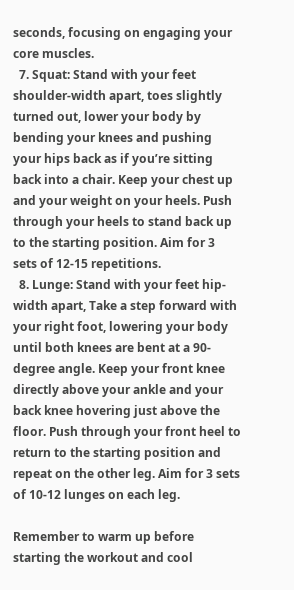seconds, focusing on engaging your core muscles.
  7. Squat: Stand with your feet shoulder-width apart, toes slightly turned out, lower your body by bending your knees and pushing your hips back as if you’re sitting back into a chair. Keep your chest up and your weight on your heels. Push through your heels to stand back up to the starting position. Aim for 3 sets of 12-15 repetitions.
  8. Lunge: Stand with your feet hip-width apart, Take a step forward with your right foot, lowering your body until both knees are bent at a 90-degree angle. Keep your front knee directly above your ankle and your back knee hovering just above the floor. Push through your front heel to return to the starting position and repeat on the other leg. Aim for 3 sets of 10-12 lunges on each leg.

Remember to warm up before starting the workout and cool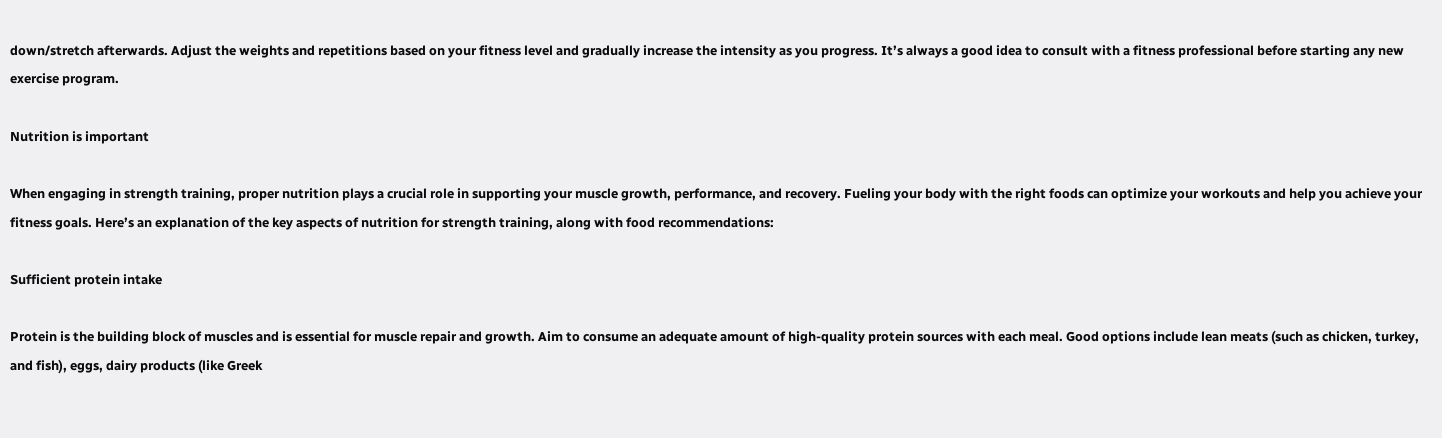down/stretch afterwards. Adjust the weights and repetitions based on your fitness level and gradually increase the intensity as you progress. It’s always a good idea to consult with a fitness professional before starting any new exercise program.

Nutrition is important

When engaging in strength training, proper nutrition plays a crucial role in supporting your muscle growth, performance, and recovery. Fueling your body with the right foods can optimize your workouts and help you achieve your fitness goals. Here’s an explanation of the key aspects of nutrition for strength training, along with food recommendations:

Sufficient protein intake

Protein is the building block of muscles and is essential for muscle repair and growth. Aim to consume an adequate amount of high-quality protein sources with each meal. Good options include lean meats (such as chicken, turkey, and fish), eggs, dairy products (like Greek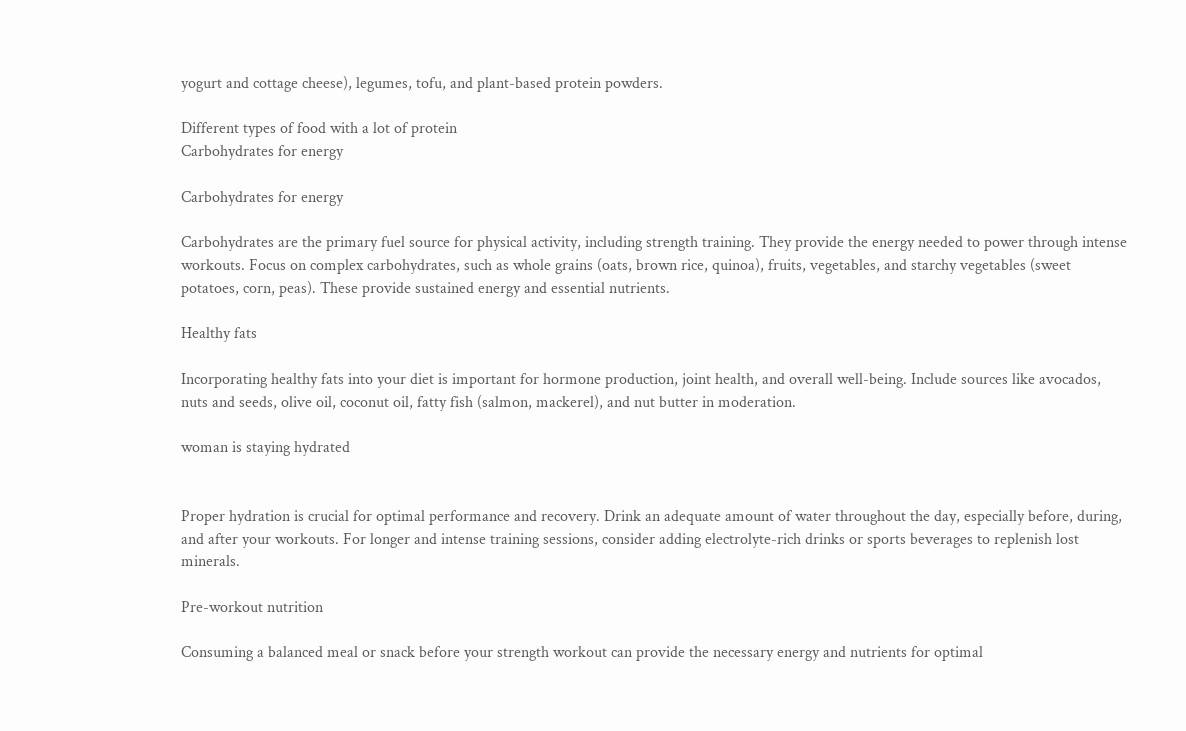yogurt and cottage cheese), legumes, tofu, and plant-based protein powders.

Different types of food with a lot of protein
Carbohydrates for energy

Carbohydrates for energy

Carbohydrates are the primary fuel source for physical activity, including strength training. They provide the energy needed to power through intense workouts. Focus on complex carbohydrates, such as whole grains (oats, brown rice, quinoa), fruits, vegetables, and starchy vegetables (sweet potatoes, corn, peas). These provide sustained energy and essential nutrients.

Healthy fats

Incorporating healthy fats into your diet is important for hormone production, joint health, and overall well-being. Include sources like avocados, nuts and seeds, olive oil, coconut oil, fatty fish (salmon, mackerel), and nut butter in moderation.

woman is staying hydrated


Proper hydration is crucial for optimal performance and recovery. Drink an adequate amount of water throughout the day, especially before, during, and after your workouts. For longer and intense training sessions, consider adding electrolyte-rich drinks or sports beverages to replenish lost minerals.

Pre-workout nutrition

Consuming a balanced meal or snack before your strength workout can provide the necessary energy and nutrients for optimal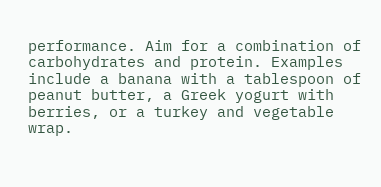performance. Aim for a combination of carbohydrates and protein. Examples include a banana with a tablespoon of peanut butter, a Greek yogurt with berries, or a turkey and vegetable wrap.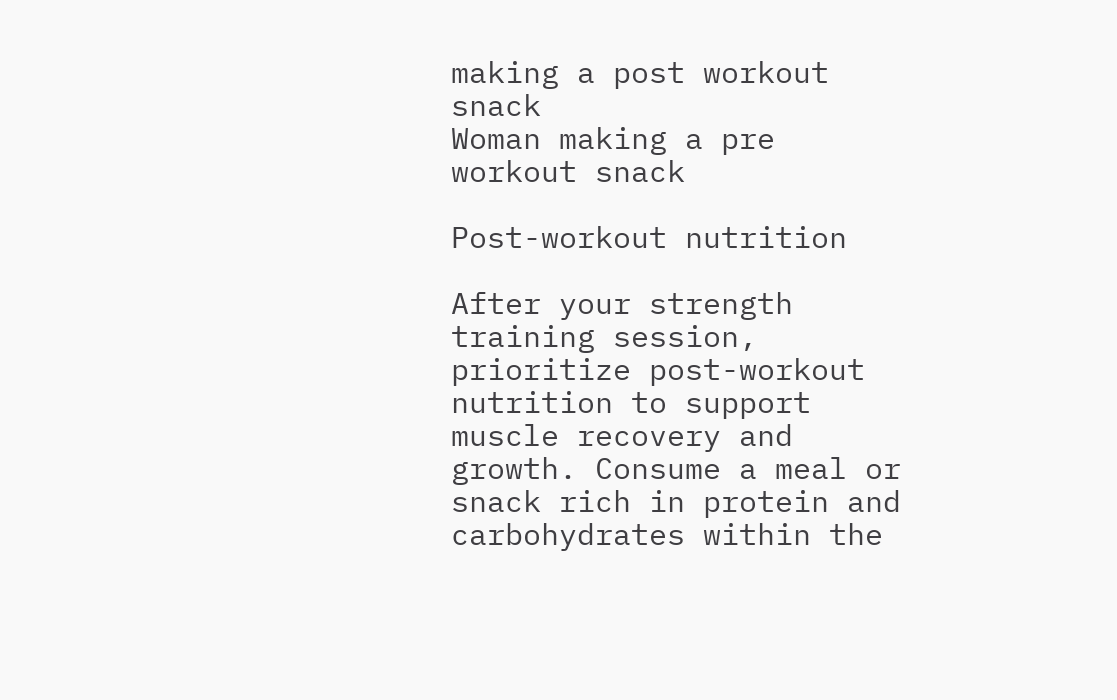making a post workout snack
Woman making a pre workout snack

Post-workout nutrition

After your strength training session, prioritize post-workout nutrition to support muscle recovery and growth. Consume a meal or snack rich in protein and carbohydrates within the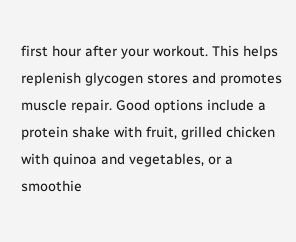first hour after your workout. This helps replenish glycogen stores and promotes muscle repair. Good options include a protein shake with fruit, grilled chicken with quinoa and vegetables, or a smoothie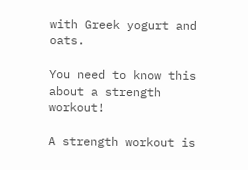with Greek yogurt and oats.

You need to know this about a strength workout!

A strength workout is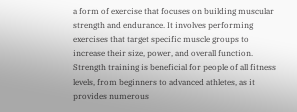a form of exercise that focuses on building muscular strength and endurance. It involves performing exercises that target specific muscle groups to increase their size, power, and overall function. Strength training is beneficial for people of all fitness levels, from beginners to advanced athletes, as it provides numerous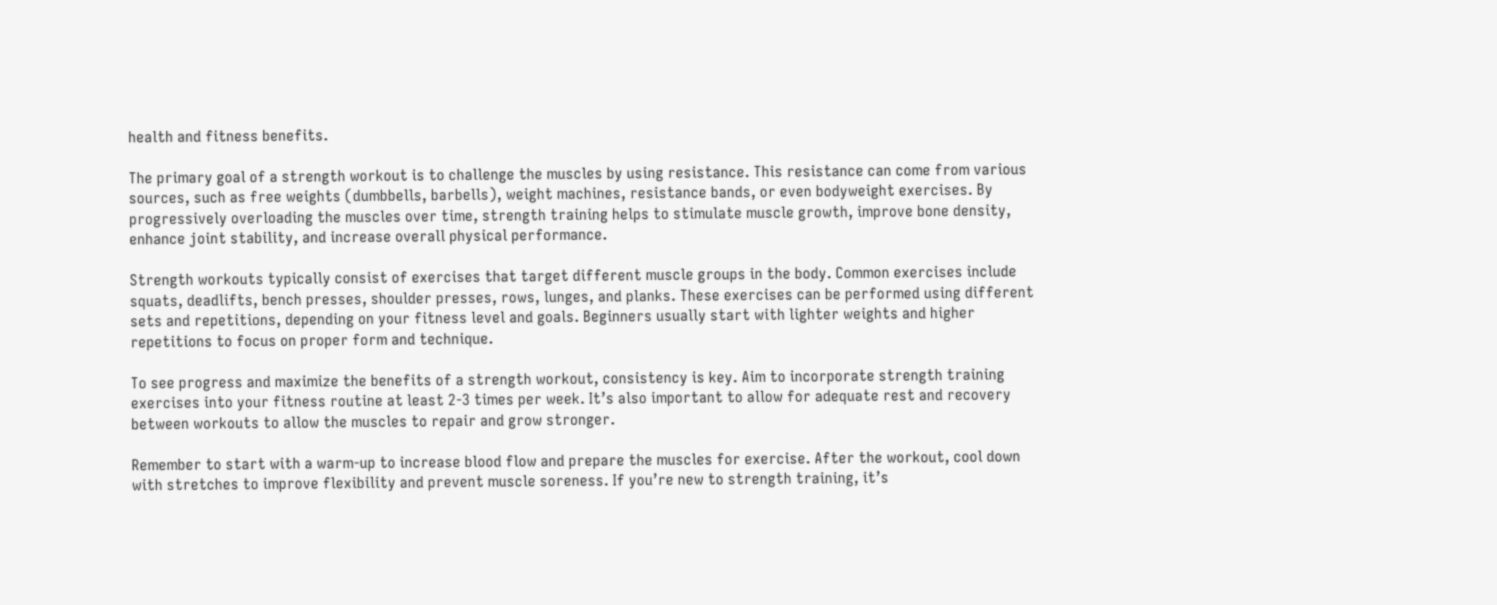health and fitness benefits.

The primary goal of a strength workout is to challenge the muscles by using resistance. This resistance can come from various sources, such as free weights (dumbbells, barbells), weight machines, resistance bands, or even bodyweight exercises. By progressively overloading the muscles over time, strength training helps to stimulate muscle growth, improve bone density, enhance joint stability, and increase overall physical performance.

Strength workouts typically consist of exercises that target different muscle groups in the body. Common exercises include squats, deadlifts, bench presses, shoulder presses, rows, lunges, and planks. These exercises can be performed using different sets and repetitions, depending on your fitness level and goals. Beginners usually start with lighter weights and higher repetitions to focus on proper form and technique.

To see progress and maximize the benefits of a strength workout, consistency is key. Aim to incorporate strength training exercises into your fitness routine at least 2-3 times per week. It’s also important to allow for adequate rest and recovery between workouts to allow the muscles to repair and grow stronger.

Remember to start with a warm-up to increase blood flow and prepare the muscles for exercise. After the workout, cool down with stretches to improve flexibility and prevent muscle soreness. If you’re new to strength training, it’s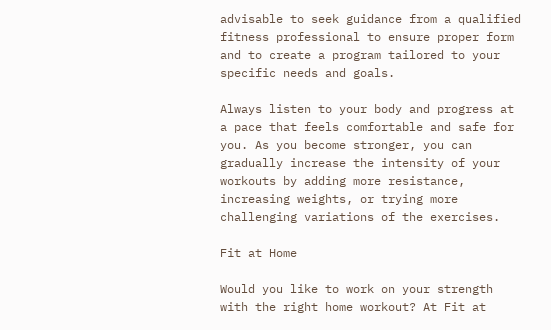advisable to seek guidance from a qualified fitness professional to ensure proper form and to create a program tailored to your specific needs and goals.

Always listen to your body and progress at a pace that feels comfortable and safe for you. As you become stronger, you can gradually increase the intensity of your workouts by adding more resistance, increasing weights, or trying more challenging variations of the exercises.

Fit at Home

Would you like to work on your strength with the right home workout? At Fit at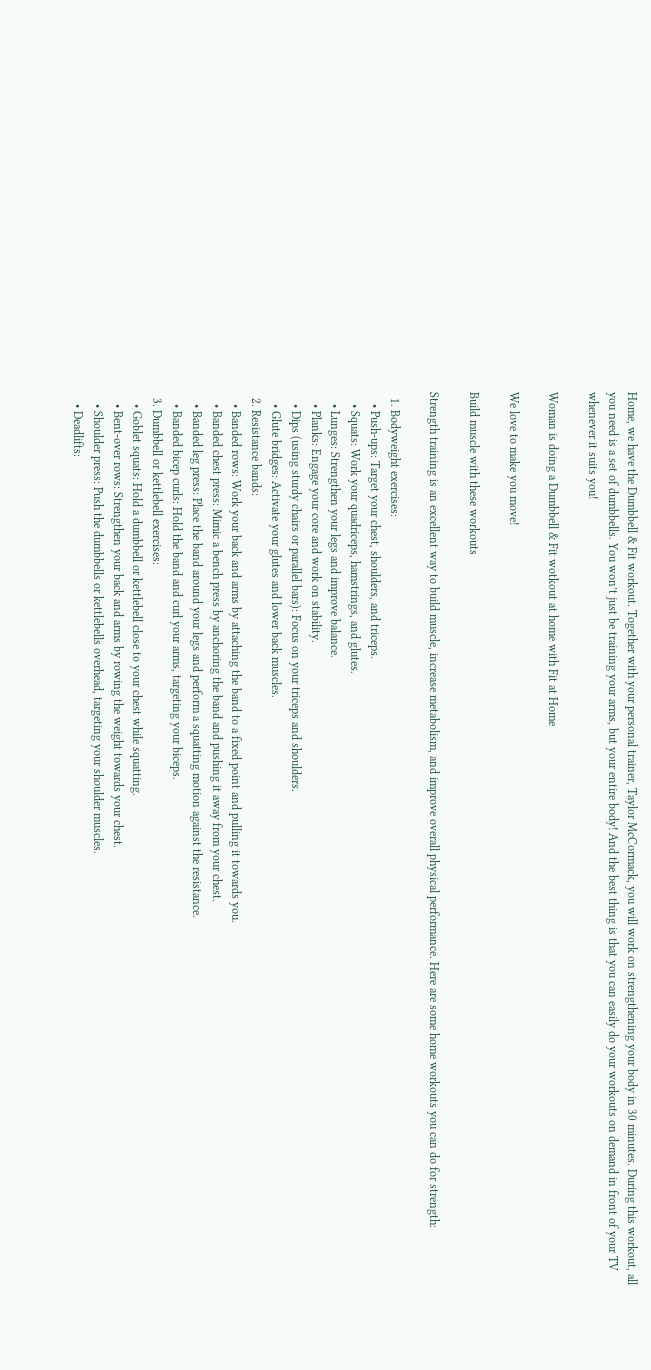Home, we have the Dumbbell & Fit workout. Together with your personal trainer, Taylor McCormack, you will work on strengthening your body in 30 minutes. During this workout, all you need is a set of dumbbells. You won’t just be training your arms, but your entire body! And the best thing is that you can easily do your workouts on demand in front of your TV whenever it suits you!

Woman is doing a Dumbbell & Fit wotkout at home with Fit at Home

We love to make you move!

Build muscle with these workouts

Strength training is an excellent way to build muscle, increase metabolism, and improve overall physical performance. Here are some home workouts you can do for strength:

  1. Bodyweight exercises:
    • Push-ups: Target your chest, shoulders, and triceps.
    • Squats: Work your quadriceps, hamstrings, and glutes.
    • Lunges: Strengthen your legs and improve balance.
    • Planks: Engage your core and work on stability.
    • Dips (using sturdy chairs or parallel bars): Focus on your triceps and shoulders.
    • Glute bridges: Activate your glutes and lower back muscles.
  2. Resistance bands:
    • Banded rows: Work your back and arms by attaching the band to a fixed point and pulling it towards you.
    • Banded chest press: Mimic a bench press by anchoring the band and pushing it away from your chest.
    • Banded leg press: Place the band around your legs and perform a squatting motion against the resistance.
    • Banded bicep curls: Hold the band and curl your arms, targeting your biceps.
  3. Dumbbell or kettlebell exercises:
    • Goblet squats: Hold a dumbbell or kettlebell close to your chest while squatting.
    • Bent-over rows: Strengthen your back and arms by rowing the weight towards your chest.
    • Shoulder press: Push the dumbbells or kettlebells overhead, targeting your shoulder muscles.
    • Deadlifts: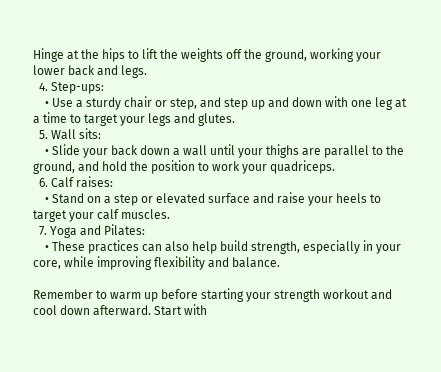Hinge at the hips to lift the weights off the ground, working your lower back and legs.
  4. Step-ups:
    • Use a sturdy chair or step, and step up and down with one leg at a time to target your legs and glutes.
  5. Wall sits:
    • Slide your back down a wall until your thighs are parallel to the ground, and hold the position to work your quadriceps.
  6. Calf raises:
    • Stand on a step or elevated surface and raise your heels to target your calf muscles.
  7. Yoga and Pilates:
    • These practices can also help build strength, especially in your core, while improving flexibility and balance.

Remember to warm up before starting your strength workout and cool down afterward. Start with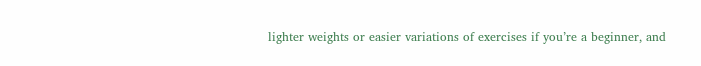lighter weights or easier variations of exercises if you’re a beginner, and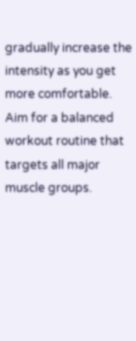gradually increase the intensity as you get more comfortable. Aim for a balanced workout routine that targets all major muscle groups.